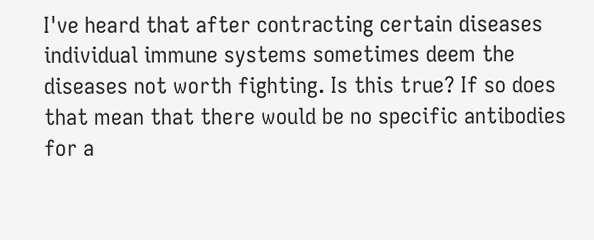I've heard that after contracting certain diseases individual immune systems sometimes deem the diseases not worth fighting. Is this true? If so does that mean that there would be no specific antibodies for a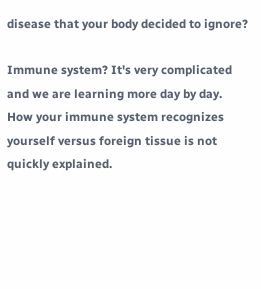disease that your body decided to ignore?

Immune system? It's very complicated and we are learning more day by day. How your immune system recognizes yourself versus foreign tissue is not quickly explained.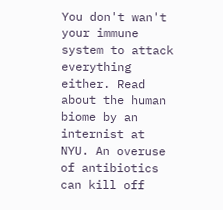You don't wan't your immune system to attack everything either. Read about the human biome by an internist at NYU. An overuse of antibiotics can kill off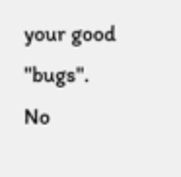your good "bugs".
No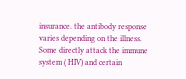insurance. the antibody response varies depending on the illness. Some directly attack the immune system ( HIV) and certain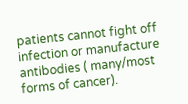patients cannot fight off infection or manufacture antibodies ( many/most forms of cancer).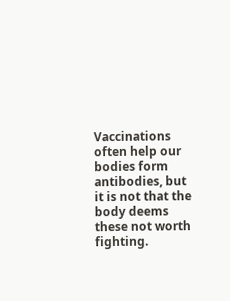Vaccinations often help our bodies form antibodies, but it is not that the body deems these not worth fighting.